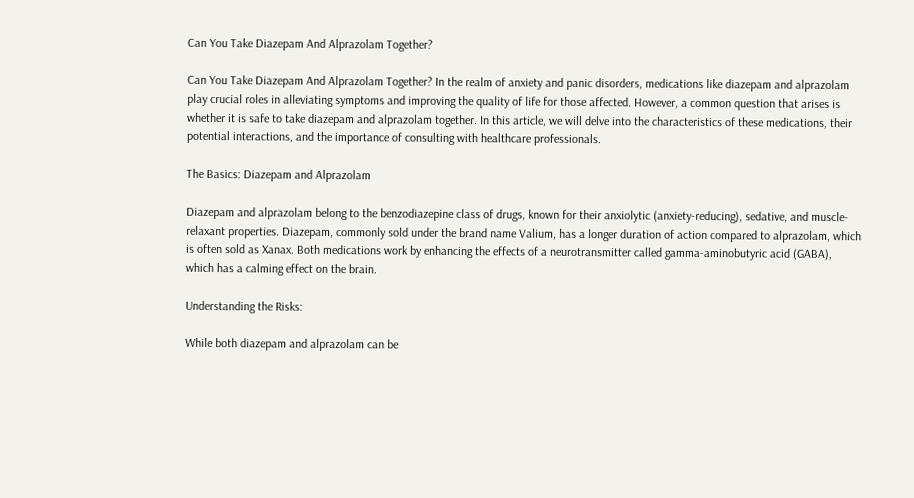Can You Take Diazepam And Alprazolam Together?

Can You Take Diazepam And Alprazolam Together? In the realm of anxiety and panic disorders, medications like diazepam and alprazolam play crucial roles in alleviating symptoms and improving the quality of life for those affected. However, a common question that arises is whether it is safe to take diazepam and alprazolam together. In this article, we will delve into the characteristics of these medications, their potential interactions, and the importance of consulting with healthcare professionals.

The Basics: Diazepam and Alprazolam

Diazepam and alprazolam belong to the benzodiazepine class of drugs, known for their anxiolytic (anxiety-reducing), sedative, and muscle-relaxant properties. Diazepam, commonly sold under the brand name Valium, has a longer duration of action compared to alprazolam, which is often sold as Xanax. Both medications work by enhancing the effects of a neurotransmitter called gamma-aminobutyric acid (GABA), which has a calming effect on the brain.

Understanding the Risks:

While both diazepam and alprazolam can be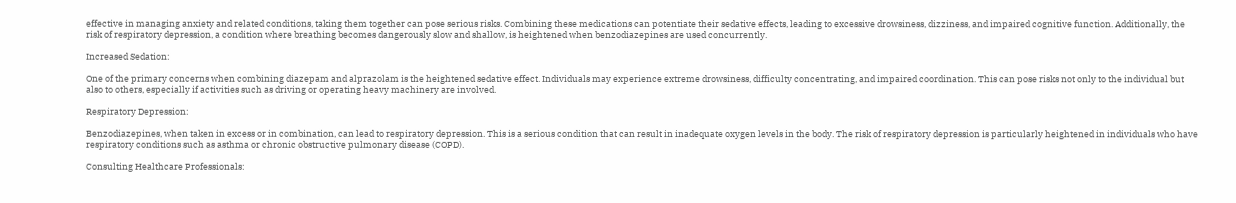effective in managing anxiety and related conditions, taking them together can pose serious risks. Combining these medications can potentiate their sedative effects, leading to excessive drowsiness, dizziness, and impaired cognitive function. Additionally, the risk of respiratory depression, a condition where breathing becomes dangerously slow and shallow, is heightened when benzodiazepines are used concurrently.

Increased Sedation:

One of the primary concerns when combining diazepam and alprazolam is the heightened sedative effect. Individuals may experience extreme drowsiness, difficulty concentrating, and impaired coordination. This can pose risks not only to the individual but also to others, especially if activities such as driving or operating heavy machinery are involved.

Respiratory Depression:

Benzodiazepines, when taken in excess or in combination, can lead to respiratory depression. This is a serious condition that can result in inadequate oxygen levels in the body. The risk of respiratory depression is particularly heightened in individuals who have respiratory conditions such as asthma or chronic obstructive pulmonary disease (COPD).

Consulting Healthcare Professionals: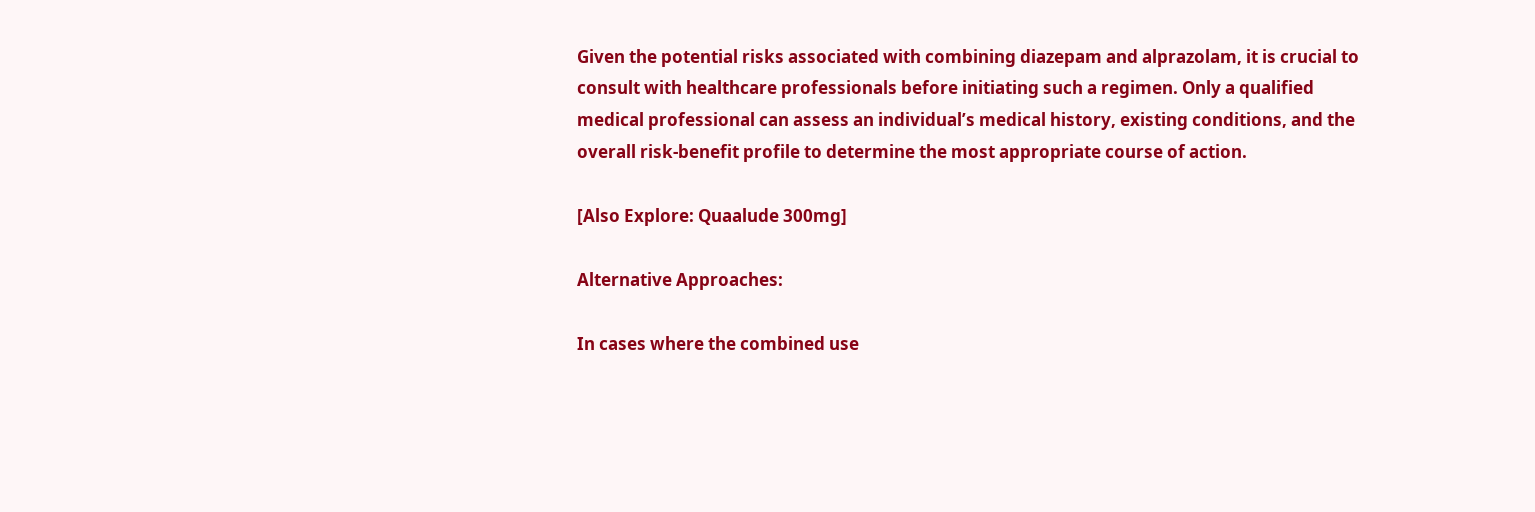Given the potential risks associated with combining diazepam and alprazolam, it is crucial to consult with healthcare professionals before initiating such a regimen. Only a qualified medical professional can assess an individual’s medical history, existing conditions, and the overall risk-benefit profile to determine the most appropriate course of action.

[Also Explore: Quaalude 300mg]

Alternative Approaches:

In cases where the combined use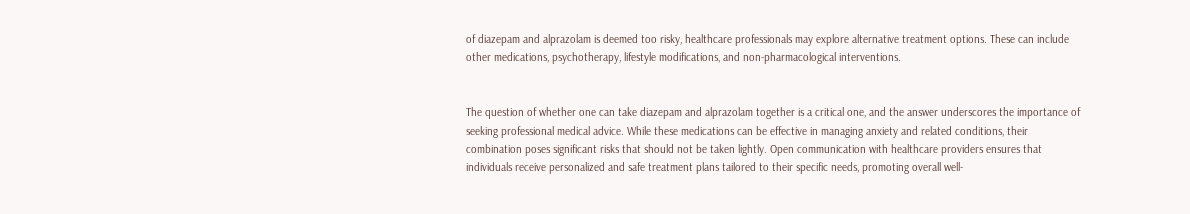of diazepam and alprazolam is deemed too risky, healthcare professionals may explore alternative treatment options. These can include other medications, psychotherapy, lifestyle modifications, and non-pharmacological interventions.


The question of whether one can take diazepam and alprazolam together is a critical one, and the answer underscores the importance of seeking professional medical advice. While these medications can be effective in managing anxiety and related conditions, their combination poses significant risks that should not be taken lightly. Open communication with healthcare providers ensures that individuals receive personalized and safe treatment plans tailored to their specific needs, promoting overall well-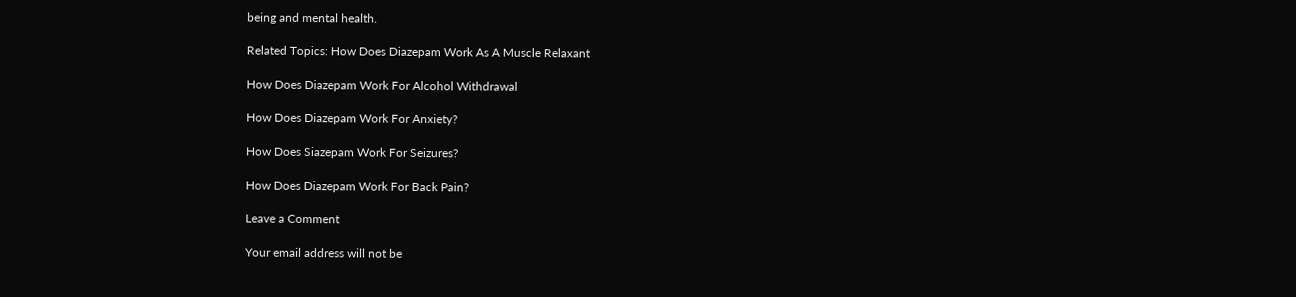being and mental health.

Related Topics: How Does Diazepam Work As A Muscle Relaxant

How Does Diazepam Work For Alcohol Withdrawal

How Does Diazepam Work For Anxiety?

How Does Siazepam Work For Seizures?

How Does Diazepam Work For Back Pain?

Leave a Comment

Your email address will not be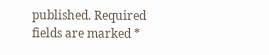published. Required fields are marked *